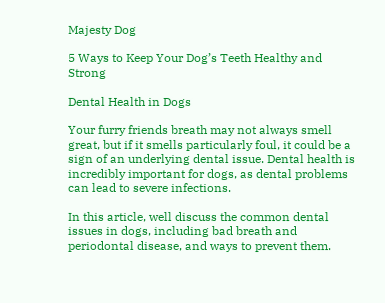Majesty Dog

5 Ways to Keep Your Dog’s Teeth Healthy and Strong

Dental Health in Dogs

Your furry friends breath may not always smell great, but if it smells particularly foul, it could be a sign of an underlying dental issue. Dental health is incredibly important for dogs, as dental problems can lead to severe infections.

In this article, well discuss the common dental issues in dogs, including bad breath and periodontal disease, and ways to prevent them.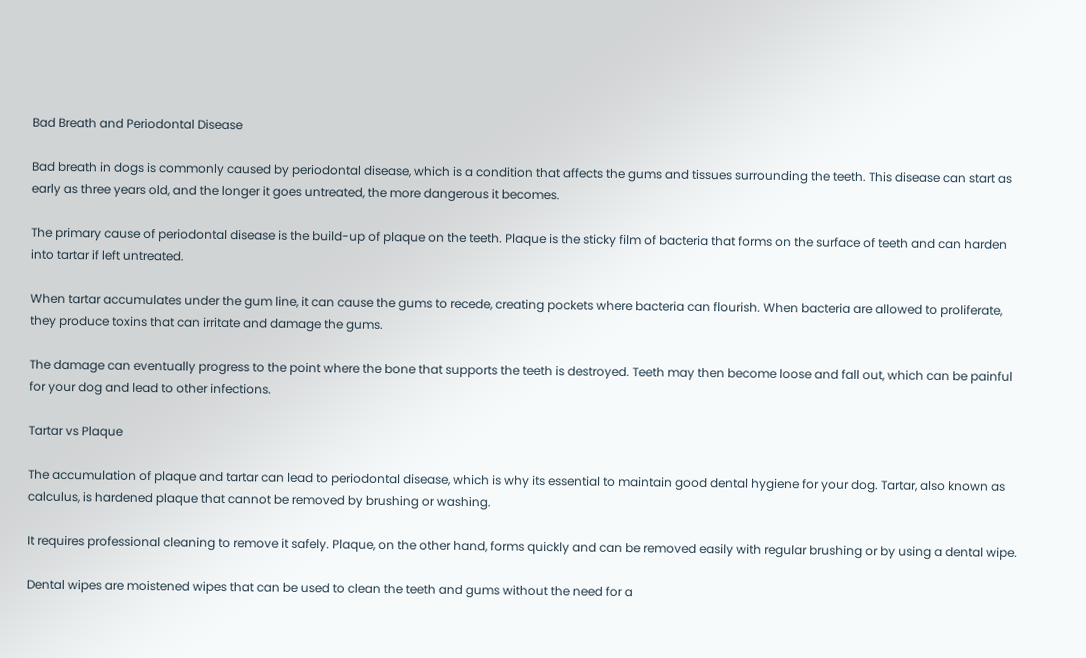Bad Breath and Periodontal Disease

Bad breath in dogs is commonly caused by periodontal disease, which is a condition that affects the gums and tissues surrounding the teeth. This disease can start as early as three years old, and the longer it goes untreated, the more dangerous it becomes.

The primary cause of periodontal disease is the build-up of plaque on the teeth. Plaque is the sticky film of bacteria that forms on the surface of teeth and can harden into tartar if left untreated.

When tartar accumulates under the gum line, it can cause the gums to recede, creating pockets where bacteria can flourish. When bacteria are allowed to proliferate, they produce toxins that can irritate and damage the gums.

The damage can eventually progress to the point where the bone that supports the teeth is destroyed. Teeth may then become loose and fall out, which can be painful for your dog and lead to other infections.

Tartar vs Plaque

The accumulation of plaque and tartar can lead to periodontal disease, which is why its essential to maintain good dental hygiene for your dog. Tartar, also known as calculus, is hardened plaque that cannot be removed by brushing or washing.

It requires professional cleaning to remove it safely. Plaque, on the other hand, forms quickly and can be removed easily with regular brushing or by using a dental wipe.

Dental wipes are moistened wipes that can be used to clean the teeth and gums without the need for a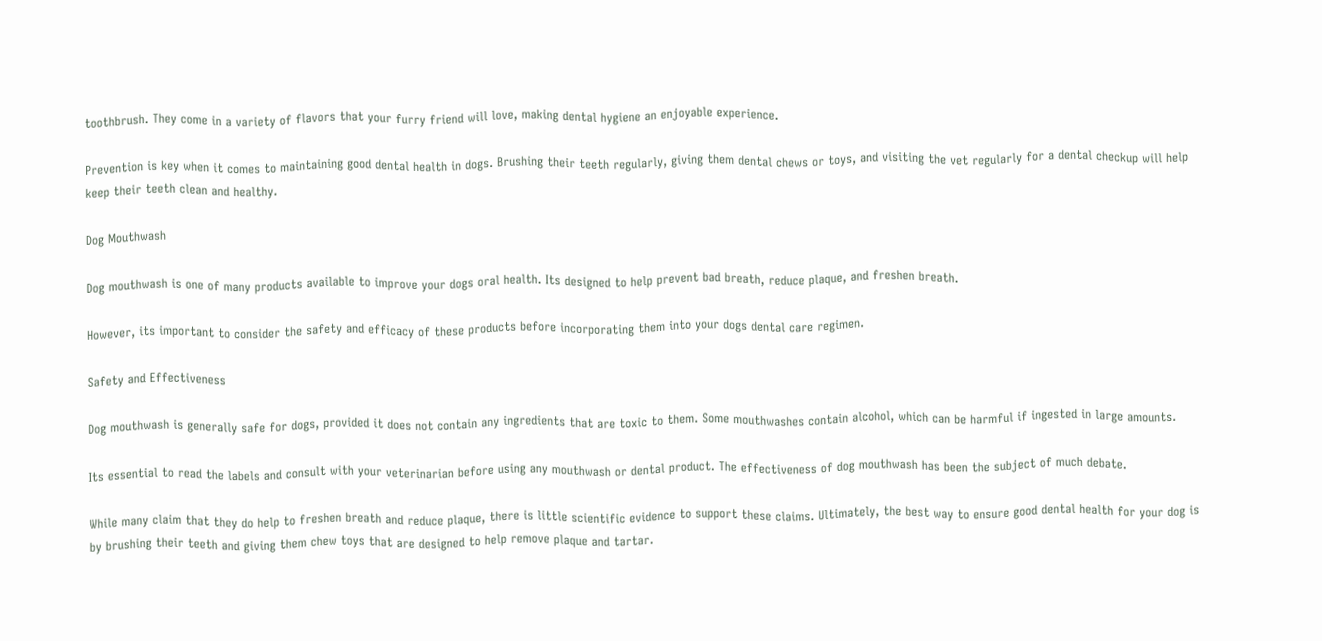toothbrush. They come in a variety of flavors that your furry friend will love, making dental hygiene an enjoyable experience.

Prevention is key when it comes to maintaining good dental health in dogs. Brushing their teeth regularly, giving them dental chews or toys, and visiting the vet regularly for a dental checkup will help keep their teeth clean and healthy.

Dog Mouthwash

Dog mouthwash is one of many products available to improve your dogs oral health. Its designed to help prevent bad breath, reduce plaque, and freshen breath.

However, its important to consider the safety and efficacy of these products before incorporating them into your dogs dental care regimen.

Safety and Effectiveness

Dog mouthwash is generally safe for dogs, provided it does not contain any ingredients that are toxic to them. Some mouthwashes contain alcohol, which can be harmful if ingested in large amounts.

Its essential to read the labels and consult with your veterinarian before using any mouthwash or dental product. The effectiveness of dog mouthwash has been the subject of much debate.

While many claim that they do help to freshen breath and reduce plaque, there is little scientific evidence to support these claims. Ultimately, the best way to ensure good dental health for your dog is by brushing their teeth and giving them chew toys that are designed to help remove plaque and tartar.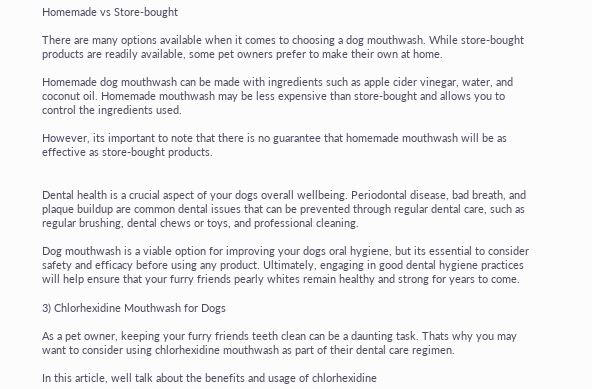Homemade vs Store-bought

There are many options available when it comes to choosing a dog mouthwash. While store-bought products are readily available, some pet owners prefer to make their own at home.

Homemade dog mouthwash can be made with ingredients such as apple cider vinegar, water, and coconut oil. Homemade mouthwash may be less expensive than store-bought and allows you to control the ingredients used.

However, its important to note that there is no guarantee that homemade mouthwash will be as effective as store-bought products.


Dental health is a crucial aspect of your dogs overall wellbeing. Periodontal disease, bad breath, and plaque buildup are common dental issues that can be prevented through regular dental care, such as regular brushing, dental chews or toys, and professional cleaning.

Dog mouthwash is a viable option for improving your dogs oral hygiene, but its essential to consider safety and efficacy before using any product. Ultimately, engaging in good dental hygiene practices will help ensure that your furry friends pearly whites remain healthy and strong for years to come.

3) Chlorhexidine Mouthwash for Dogs

As a pet owner, keeping your furry friends teeth clean can be a daunting task. Thats why you may want to consider using chlorhexidine mouthwash as part of their dental care regimen.

In this article, well talk about the benefits and usage of chlorhexidine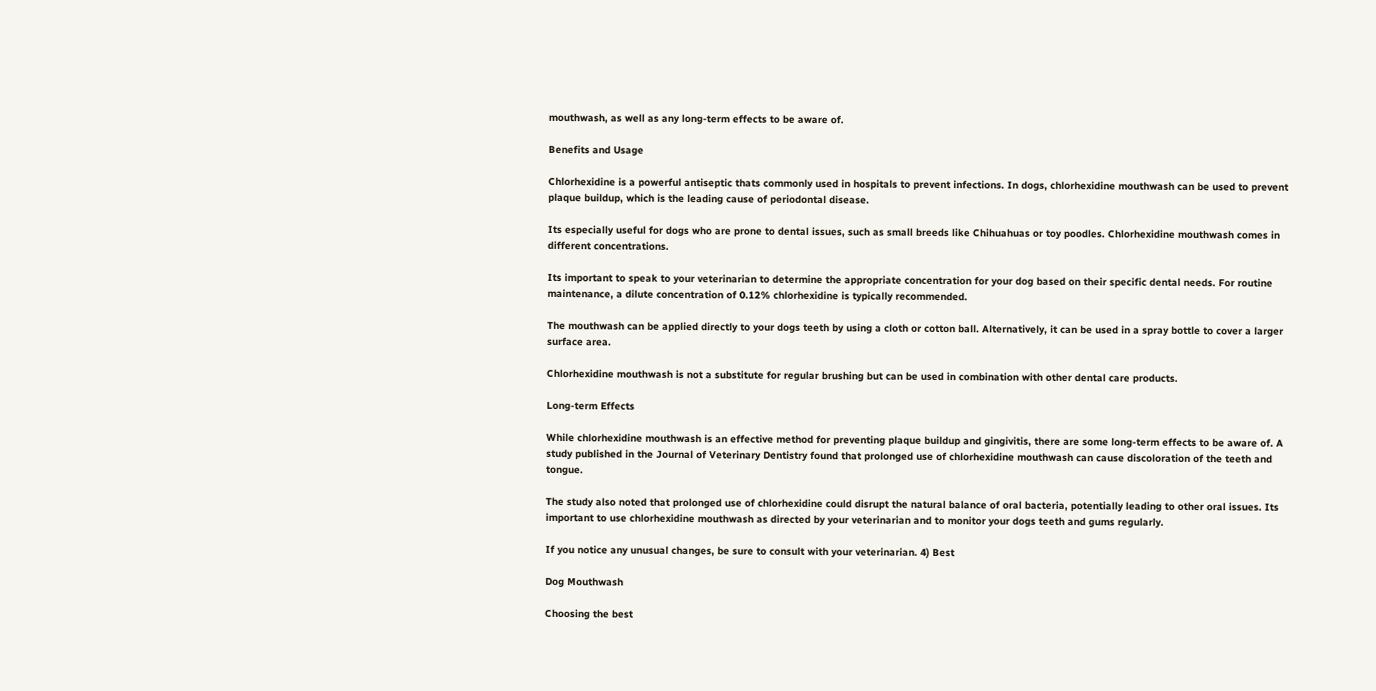mouthwash, as well as any long-term effects to be aware of.

Benefits and Usage

Chlorhexidine is a powerful antiseptic thats commonly used in hospitals to prevent infections. In dogs, chlorhexidine mouthwash can be used to prevent plaque buildup, which is the leading cause of periodontal disease.

Its especially useful for dogs who are prone to dental issues, such as small breeds like Chihuahuas or toy poodles. Chlorhexidine mouthwash comes in different concentrations.

Its important to speak to your veterinarian to determine the appropriate concentration for your dog based on their specific dental needs. For routine maintenance, a dilute concentration of 0.12% chlorhexidine is typically recommended.

The mouthwash can be applied directly to your dogs teeth by using a cloth or cotton ball. Alternatively, it can be used in a spray bottle to cover a larger surface area.

Chlorhexidine mouthwash is not a substitute for regular brushing but can be used in combination with other dental care products.

Long-term Effects

While chlorhexidine mouthwash is an effective method for preventing plaque buildup and gingivitis, there are some long-term effects to be aware of. A study published in the Journal of Veterinary Dentistry found that prolonged use of chlorhexidine mouthwash can cause discoloration of the teeth and tongue.

The study also noted that prolonged use of chlorhexidine could disrupt the natural balance of oral bacteria, potentially leading to other oral issues. Its important to use chlorhexidine mouthwash as directed by your veterinarian and to monitor your dogs teeth and gums regularly.

If you notice any unusual changes, be sure to consult with your veterinarian. 4) Best

Dog Mouthwash

Choosing the best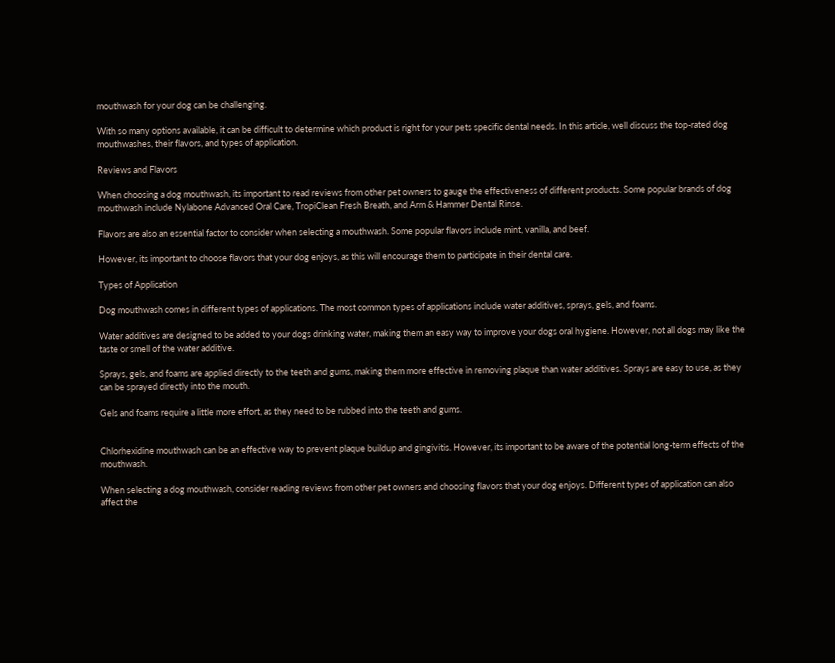mouthwash for your dog can be challenging.

With so many options available, it can be difficult to determine which product is right for your pets specific dental needs. In this article, well discuss the top-rated dog mouthwashes, their flavors, and types of application.

Reviews and Flavors

When choosing a dog mouthwash, its important to read reviews from other pet owners to gauge the effectiveness of different products. Some popular brands of dog mouthwash include Nylabone Advanced Oral Care, TropiClean Fresh Breath, and Arm & Hammer Dental Rinse.

Flavors are also an essential factor to consider when selecting a mouthwash. Some popular flavors include mint, vanilla, and beef.

However, its important to choose flavors that your dog enjoys, as this will encourage them to participate in their dental care.

Types of Application

Dog mouthwash comes in different types of applications. The most common types of applications include water additives, sprays, gels, and foams.

Water additives are designed to be added to your dogs drinking water, making them an easy way to improve your dogs oral hygiene. However, not all dogs may like the taste or smell of the water additive.

Sprays, gels, and foams are applied directly to the teeth and gums, making them more effective in removing plaque than water additives. Sprays are easy to use, as they can be sprayed directly into the mouth.

Gels and foams require a little more effort, as they need to be rubbed into the teeth and gums.


Chlorhexidine mouthwash can be an effective way to prevent plaque buildup and gingivitis. However, its important to be aware of the potential long-term effects of the mouthwash.

When selecting a dog mouthwash, consider reading reviews from other pet owners and choosing flavors that your dog enjoys. Different types of application can also affect the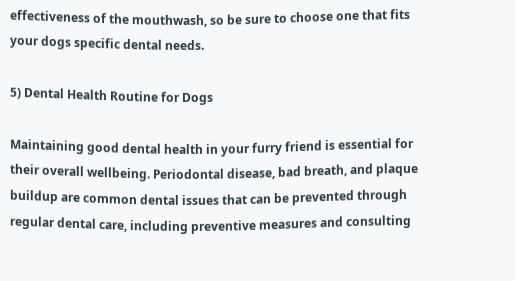effectiveness of the mouthwash, so be sure to choose one that fits your dogs specific dental needs.

5) Dental Health Routine for Dogs

Maintaining good dental health in your furry friend is essential for their overall wellbeing. Periodontal disease, bad breath, and plaque buildup are common dental issues that can be prevented through regular dental care, including preventive measures and consulting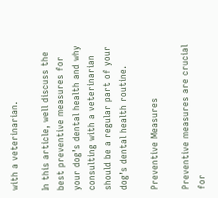with a veterinarian.

In this article, well discuss the best preventive measures for your dog’s dental health and why consulting with a veterinarian should be a regular part of your dog’s dental health routine.

Preventive Measures

Preventive measures are crucial for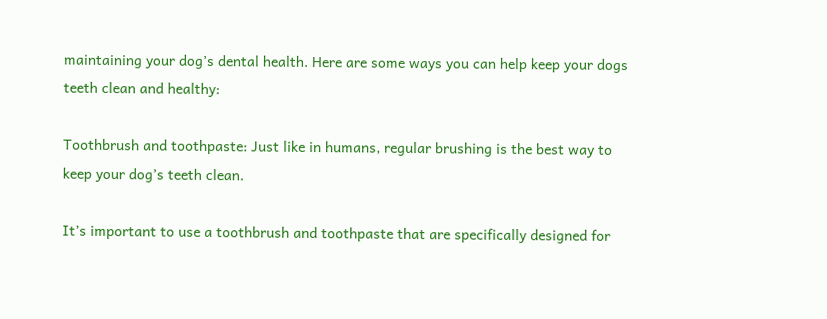maintaining your dog’s dental health. Here are some ways you can help keep your dogs teeth clean and healthy:

Toothbrush and toothpaste: Just like in humans, regular brushing is the best way to keep your dog’s teeth clean.

It’s important to use a toothbrush and toothpaste that are specifically designed for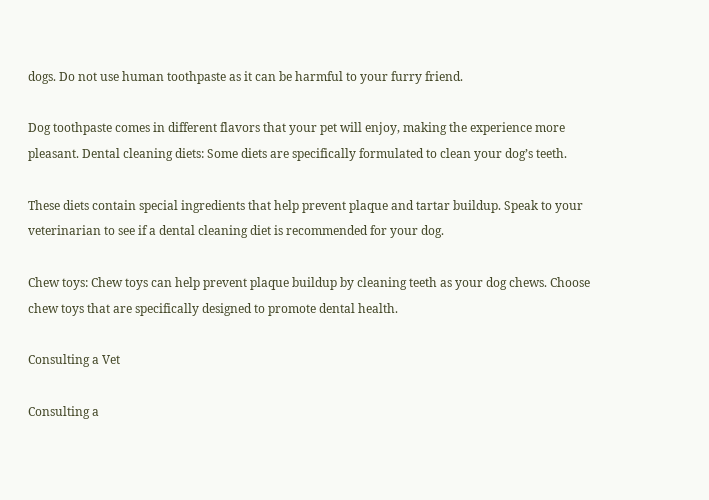dogs. Do not use human toothpaste as it can be harmful to your furry friend.

Dog toothpaste comes in different flavors that your pet will enjoy, making the experience more pleasant. Dental cleaning diets: Some diets are specifically formulated to clean your dog’s teeth.

These diets contain special ingredients that help prevent plaque and tartar buildup. Speak to your veterinarian to see if a dental cleaning diet is recommended for your dog.

Chew toys: Chew toys can help prevent plaque buildup by cleaning teeth as your dog chews. Choose chew toys that are specifically designed to promote dental health.

Consulting a Vet

Consulting a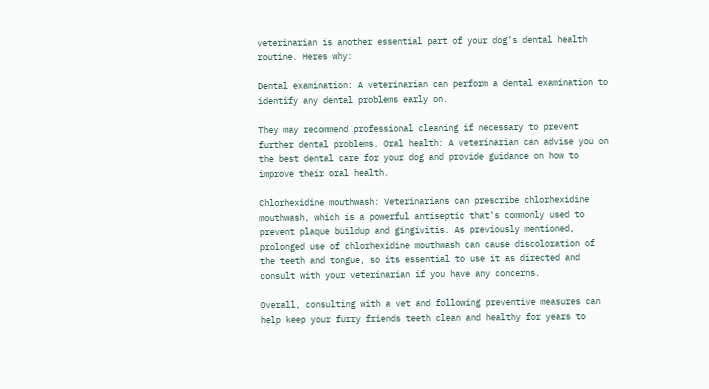veterinarian is another essential part of your dog’s dental health routine. Heres why:

Dental examination: A veterinarian can perform a dental examination to identify any dental problems early on.

They may recommend professional cleaning if necessary to prevent further dental problems. Oral health: A veterinarian can advise you on the best dental care for your dog and provide guidance on how to improve their oral health.

Chlorhexidine mouthwash: Veterinarians can prescribe chlorhexidine mouthwash, which is a powerful antiseptic that’s commonly used to prevent plaque buildup and gingivitis. As previously mentioned, prolonged use of chlorhexidine mouthwash can cause discoloration of the teeth and tongue, so its essential to use it as directed and consult with your veterinarian if you have any concerns.

Overall, consulting with a vet and following preventive measures can help keep your furry friends teeth clean and healthy for years to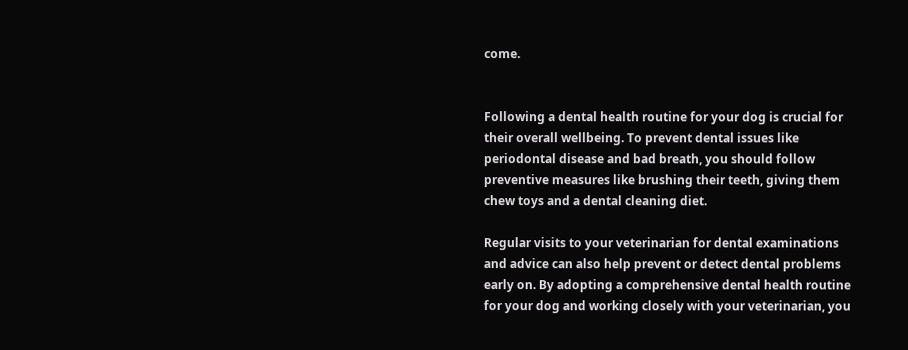come.


Following a dental health routine for your dog is crucial for their overall wellbeing. To prevent dental issues like periodontal disease and bad breath, you should follow preventive measures like brushing their teeth, giving them chew toys and a dental cleaning diet.

Regular visits to your veterinarian for dental examinations and advice can also help prevent or detect dental problems early on. By adopting a comprehensive dental health routine for your dog and working closely with your veterinarian, you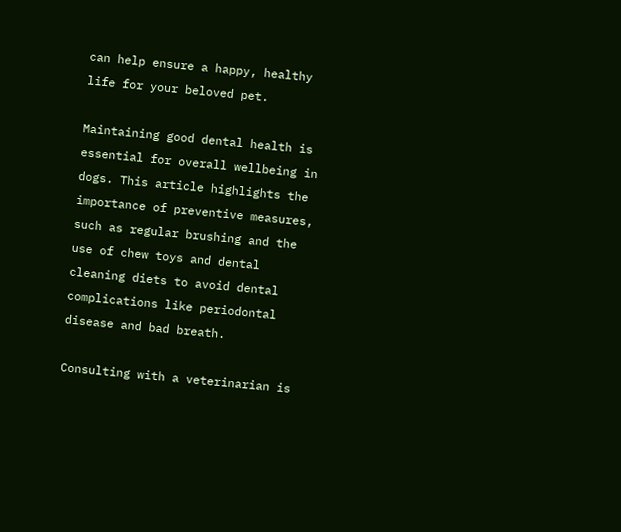can help ensure a happy, healthy life for your beloved pet.

Maintaining good dental health is essential for overall wellbeing in dogs. This article highlights the importance of preventive measures, such as regular brushing and the use of chew toys and dental cleaning diets to avoid dental complications like periodontal disease and bad breath.

Consulting with a veterinarian is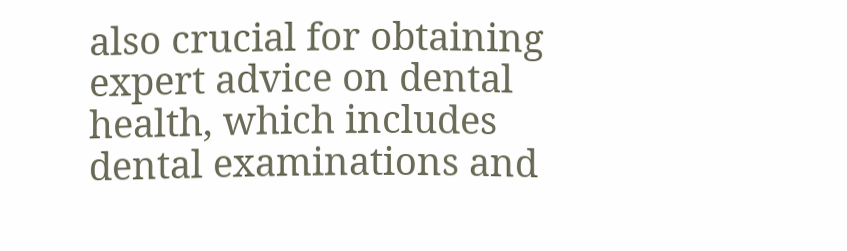also crucial for obtaining expert advice on dental health, which includes dental examinations and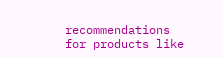recommendations for products like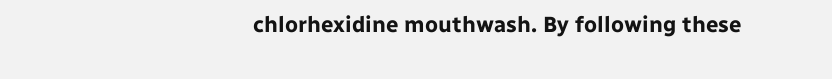chlorhexidine mouthwash. By following these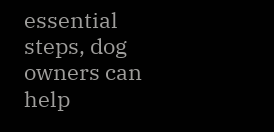essential steps, dog owners can help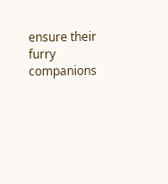ensure their furry companions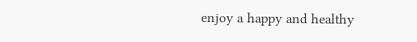enjoy a happy and healthy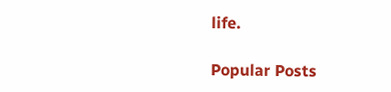life.

Popular Posts